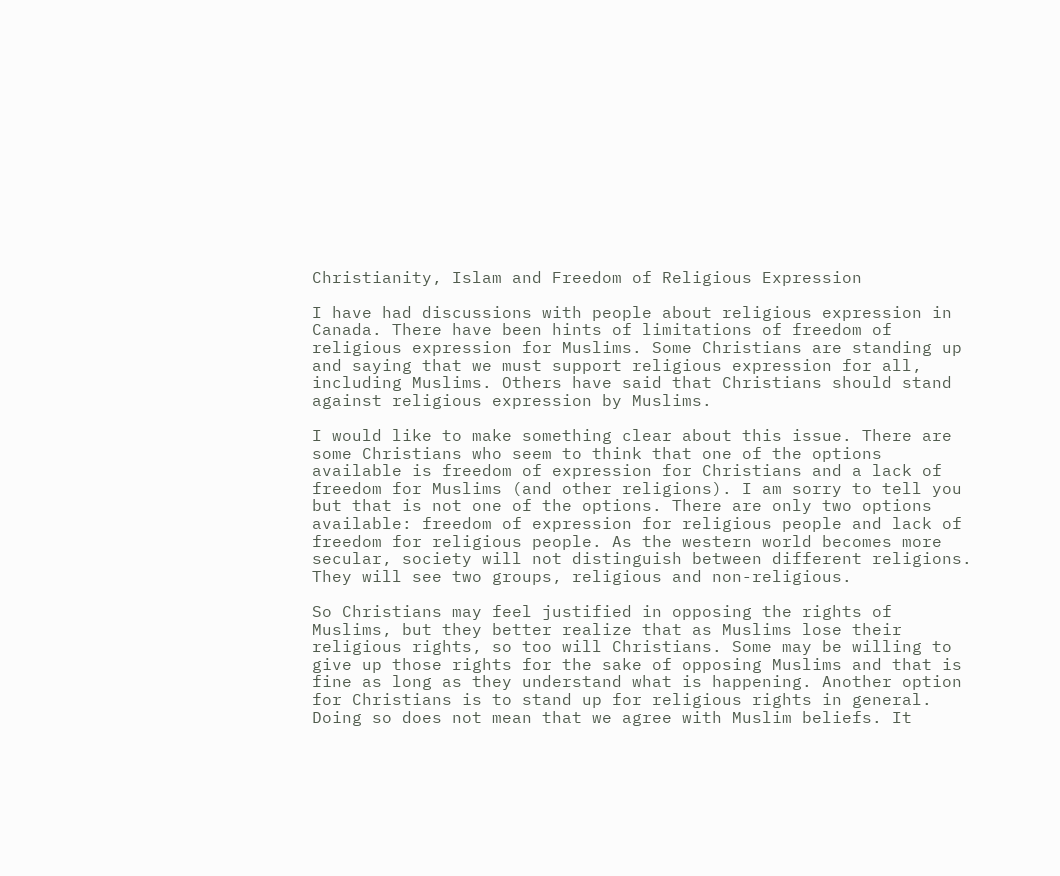Christianity, Islam and Freedom of Religious Expression

I have had discussions with people about religious expression in Canada. There have been hints of limitations of freedom of religious expression for Muslims. Some Christians are standing up and saying that we must support religious expression for all, including Muslims. Others have said that Christians should stand against religious expression by Muslims.

I would like to make something clear about this issue. There are some Christians who seem to think that one of the options available is freedom of expression for Christians and a lack of freedom for Muslims (and other religions). I am sorry to tell you but that is not one of the options. There are only two options available: freedom of expression for religious people and lack of freedom for religious people. As the western world becomes more secular, society will not distinguish between different religions. They will see two groups, religious and non-religious.

So Christians may feel justified in opposing the rights of Muslims, but they better realize that as Muslims lose their religious rights, so too will Christians. Some may be willing to give up those rights for the sake of opposing Muslims and that is fine as long as they understand what is happening. Another option for Christians is to stand up for religious rights in general. Doing so does not mean that we agree with Muslim beliefs. It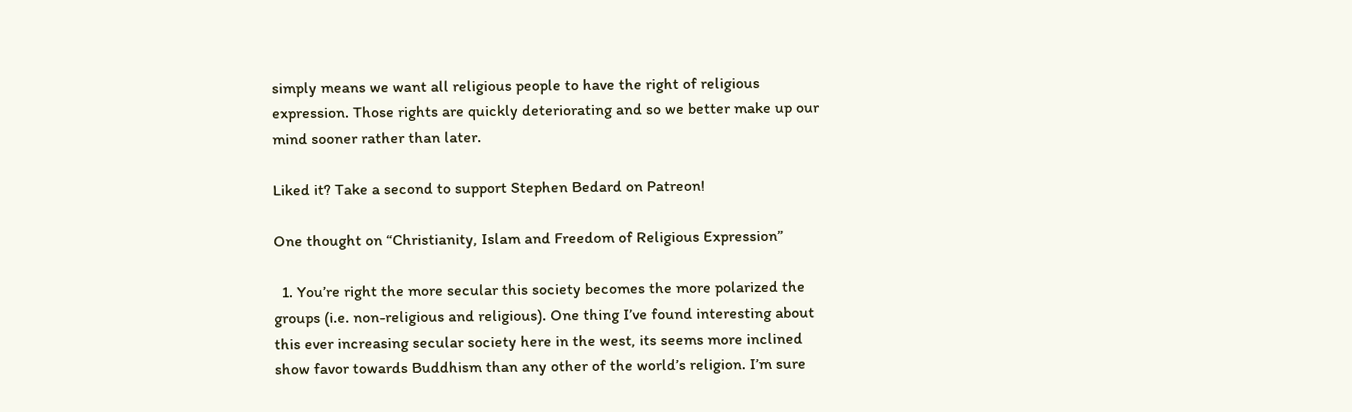simply means we want all religious people to have the right of religious expression. Those rights are quickly deteriorating and so we better make up our mind sooner rather than later.

Liked it? Take a second to support Stephen Bedard on Patreon!

One thought on “Christianity, Islam and Freedom of Religious Expression”

  1. You’re right the more secular this society becomes the more polarized the groups (i.e. non-religious and religious). One thing I’ve found interesting about this ever increasing secular society here in the west, its seems more inclined show favor towards Buddhism than any other of the world’s religion. I’m sure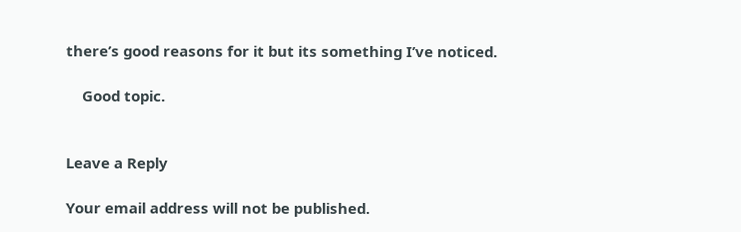there’s good reasons for it but its something I’ve noticed.

    Good topic.


Leave a Reply

Your email address will not be published.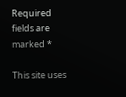Required fields are marked *

This site uses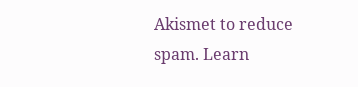Akismet to reduce spam. Learn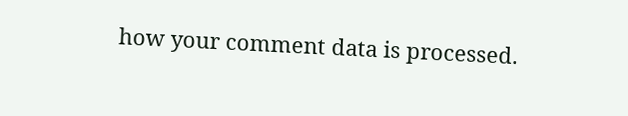how your comment data is processed.